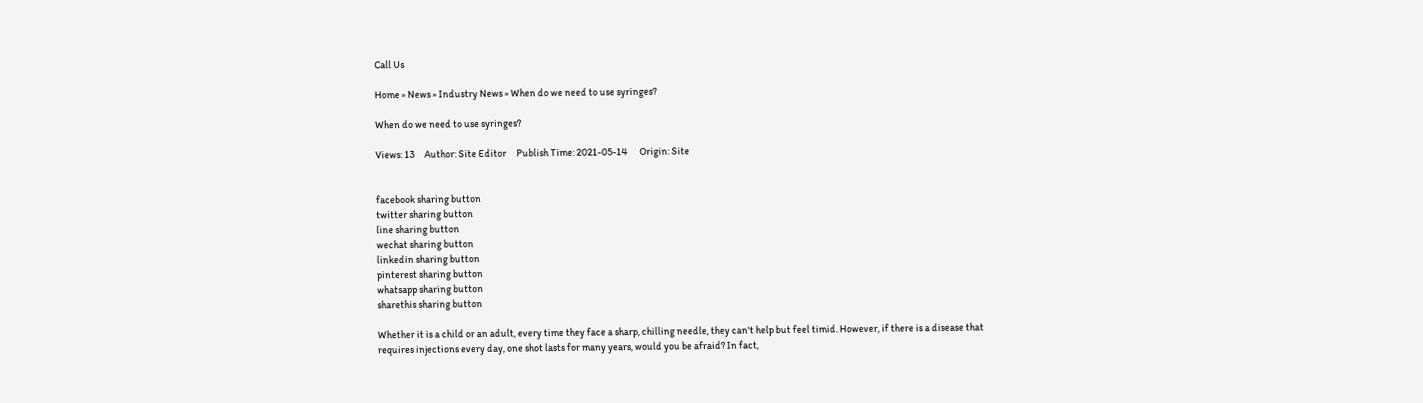Call Us

Home » News » Industry News » When do we need to use syringes?

When do we need to use syringes?

Views: 13     Author: Site Editor     Publish Time: 2021-05-14      Origin: Site


facebook sharing button
twitter sharing button
line sharing button
wechat sharing button
linkedin sharing button
pinterest sharing button
whatsapp sharing button
sharethis sharing button

Whether it is a child or an adult, every time they face a sharp, chilling needle, they can't help but feel timid. However, if there is a disease that requires injections every day, one shot lasts for many years, would you be afraid? In fact,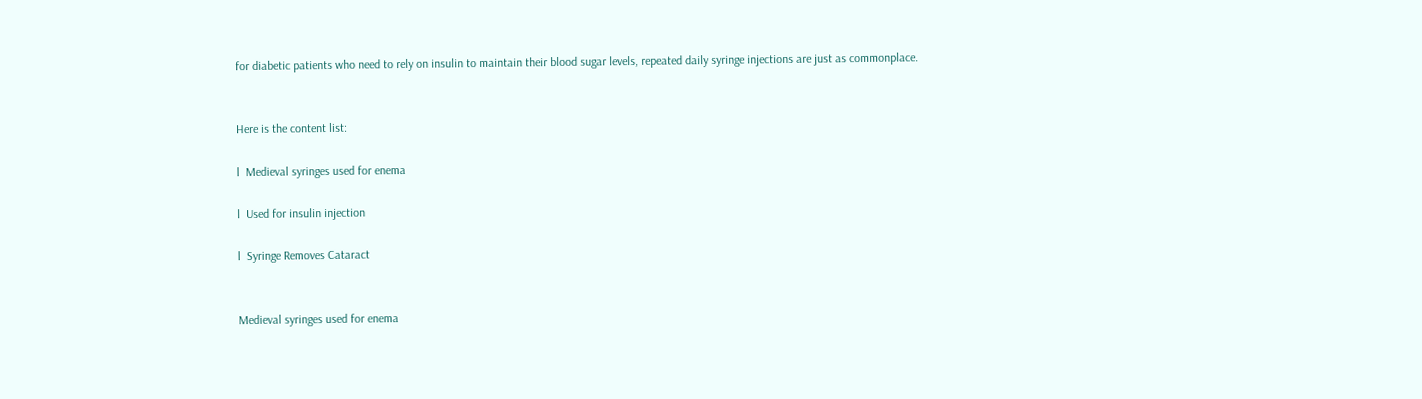for diabetic patients who need to rely on insulin to maintain their blood sugar levels, repeated daily syringe injections are just as commonplace.


Here is the content list:

l  Medieval syringes used for enema

l  Used for insulin injection

l  Syringe Removes Cataract


Medieval syringes used for enema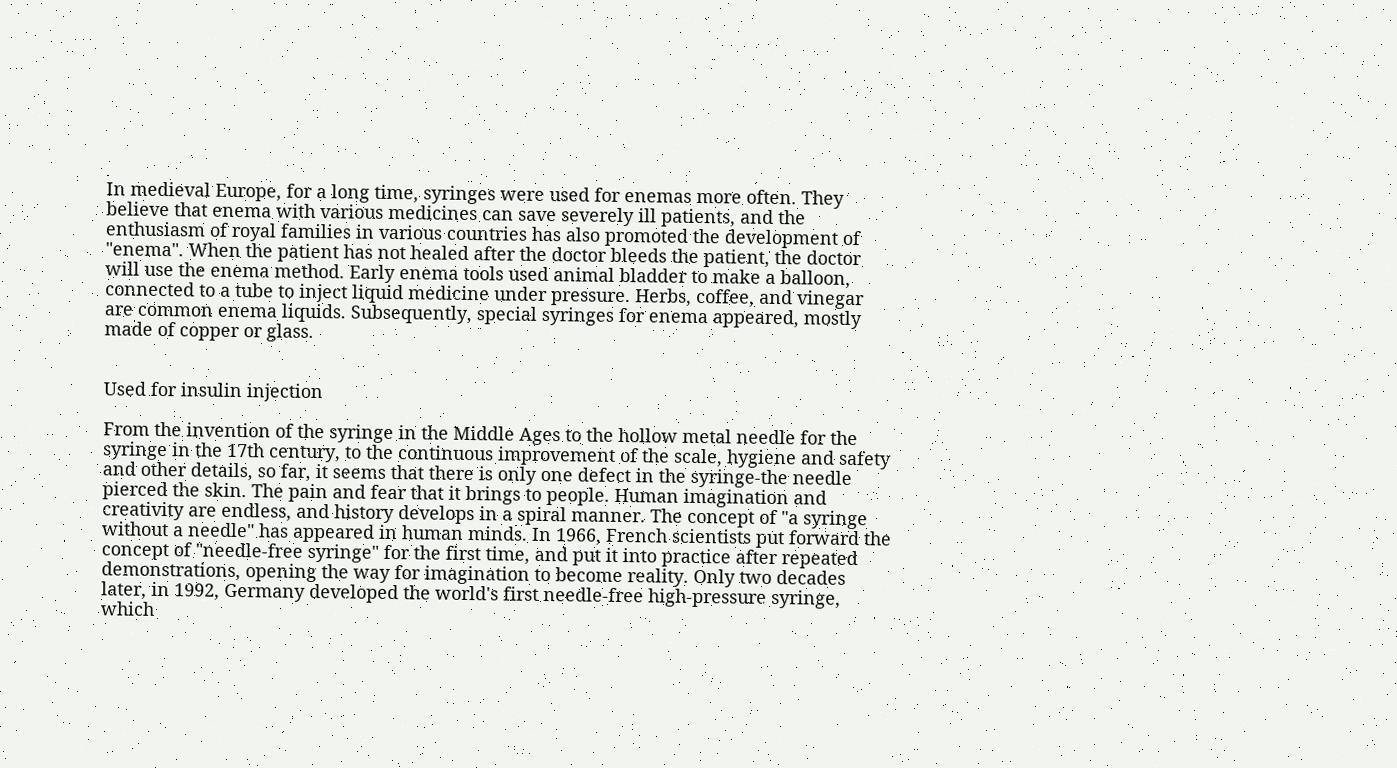In medieval Europe, for a long time, syringes were used for enemas more often. They believe that enema with various medicines can save severely ill patients, and the enthusiasm of royal families in various countries has also promoted the development of "enema". When the patient has not healed after the doctor bleeds the patient, the doctor will use the enema method. Early enema tools used animal bladder to make a balloon, connected to a tube to inject liquid medicine under pressure. Herbs, coffee, and vinegar are common enema liquids. Subsequently, special syringes for enema appeared, mostly made of copper or glass.


Used for insulin injection

From the invention of the syringe in the Middle Ages to the hollow metal needle for the syringe in the 17th century, to the continuous improvement of the scale, hygiene and safety and other details, so far, it seems that there is only one defect in the syringe-the needle pierced the skin. The pain and fear that it brings to people. Human imagination and creativity are endless, and history develops in a spiral manner. The concept of "a syringe without a needle" has appeared in human minds. In 1966, French scientists put forward the concept of "needle-free syringe" for the first time, and put it into practice after repeated demonstrations, opening the way for imagination to become reality. Only two decades later, in 1992, Germany developed the world's first needle-free high-pressure syringe, which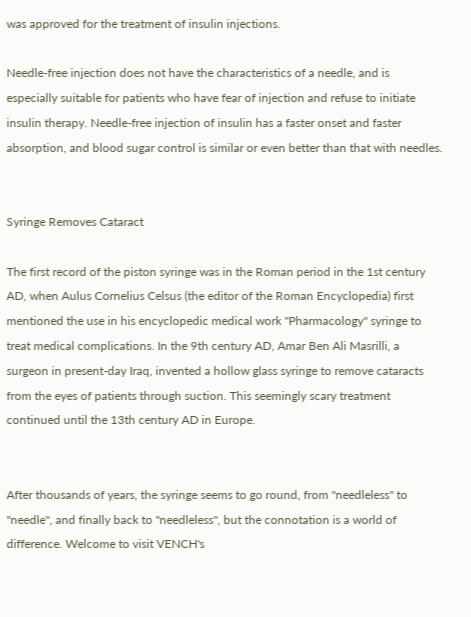was approved for the treatment of insulin injections.

Needle-free injection does not have the characteristics of a needle, and is especially suitable for patients who have fear of injection and refuse to initiate insulin therapy. Needle-free injection of insulin has a faster onset and faster absorption, and blood sugar control is similar or even better than that with needles.


Syringe Removes Cataract

The first record of the piston syringe was in the Roman period in the 1st century AD, when Aulus Cornelius Celsus (the editor of the Roman Encyclopedia) first mentioned the use in his encyclopedic medical work "Pharmacology" syringe to treat medical complications. In the 9th century AD, Amar Ben Ali Masrilli, a surgeon in present-day Iraq, invented a hollow glass syringe to remove cataracts from the eyes of patients through suction. This seemingly scary treatment continued until the 13th century AD in Europe.


After thousands of years, the syringe seems to go round, from "needleless" to "needle", and finally back to "needleless", but the connotation is a world of difference. Welcome to visit VENCH's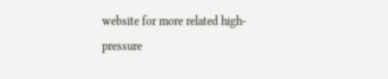website for more related high-pressure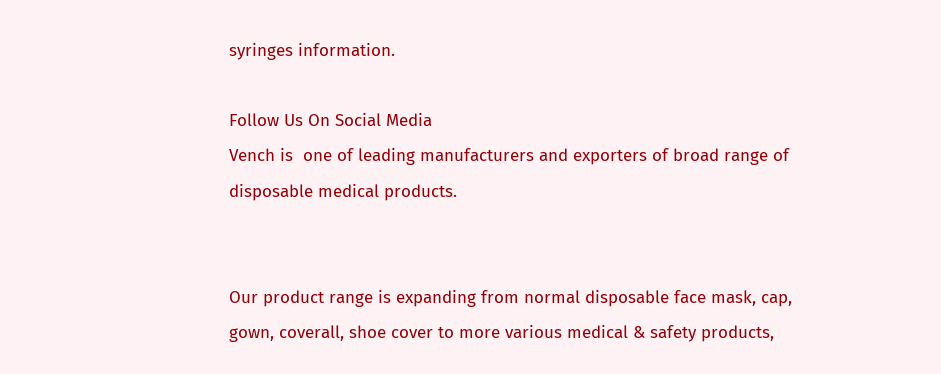syringes information.

Follow Us On Social Media
Vench is  one of leading manufacturers and exporters of broad range of disposable medical products.


Our product range is expanding from normal disposable face mask, cap, gown, coverall, shoe cover to more various medical & safety products,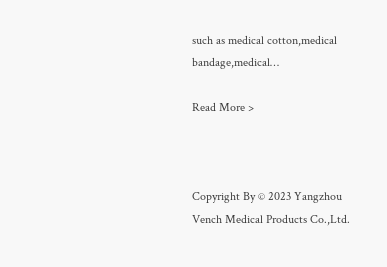such as medical cotton,medical bandage,medical…

Read More >



Copyright By © 2023 Yangzhou Vench Medical Products Co.,Ltd.